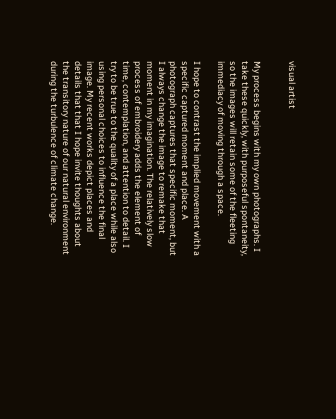visual artist


My process begins with my own photographs. I take these quickly, with purposeful spontaneity, so the images will retain some of the fleeting immediacy of moving through a space.

I hope to contrast the implied movement with a specific captured moment and place. A photograph captures that specific moment, but I always change the image to remake that moment in my imagination. The relatively slow process of embroidery adds the element of time, contemplation, and attention to detail. I try to be true to the quality of a place while also using personal choices to influence the final image. My recent works depict places and details that that I hope invite thoughts about the transitory nature of our natural environment during the turbulence of climate change.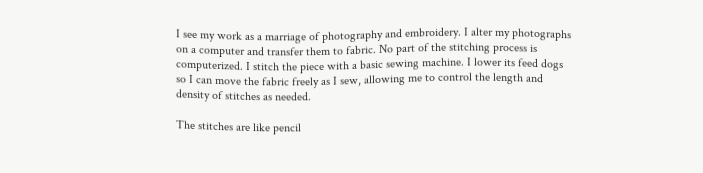I see my work as a marriage of photography and embroidery. I alter my photographs on a computer and transfer them to fabric. No part of the stitching process is computerized. I stitch the piece with a basic sewing machine. I lower its feed dogs so I can move the fabric freely as I sew, allowing me to control the length and density of stitches as needed.

The stitches are like pencil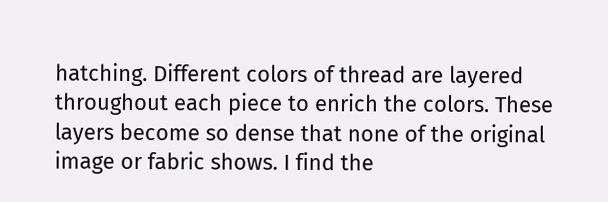hatching. Different colors of thread are layered throughout each piece to enrich the colors. These layers become so dense that none of the original image or fabric shows. I find the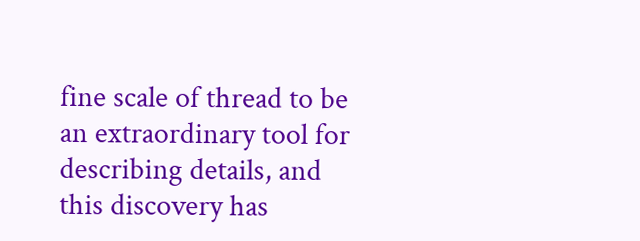fine scale of thread to be an extraordinary tool for describing details, and this discovery has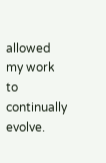allowed my work to continually evolve.